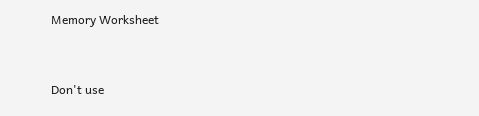Memory Worksheet


Don't use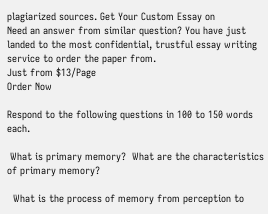plagiarized sources. Get Your Custom Essay on
Need an answer from similar question? You have just landed to the most confidential, trustful essay writing service to order the paper from.
Just from $13/Page
Order Now

Respond to the following questions in 100 to 150 words each.

 What is primary memory?  What are the characteristics of primary memory?

  What is the process of memory from perception to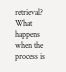retrieval?  What happens when the process is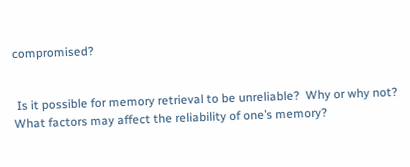compromised?


 Is it possible for memory retrieval to be unreliable?  Why or why not?  What factors may affect the reliability of one’s memory?